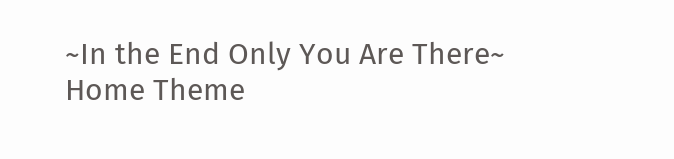~In the End Only You Are There~
Home Theme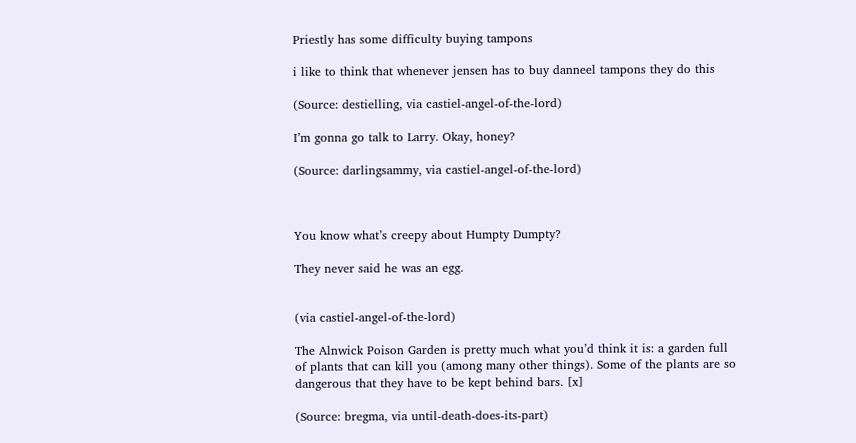Priestly has some difficulty buying tampons

i like to think that whenever jensen has to buy danneel tampons they do this

(Source: destielling, via castiel-angel-of-the-lord)

I’m gonna go talk to Larry. Okay, honey?

(Source: darlingsammy, via castiel-angel-of-the-lord)



You know what’s creepy about Humpty Dumpty?

They never said he was an egg.


(via castiel-angel-of-the-lord)

The Alnwick Poison Garden is pretty much what you’d think it is: a garden full of plants that can kill you (among many other things). Some of the plants are so dangerous that they have to be kept behind bars. [x]

(Source: bregma, via until-death-does-its-part)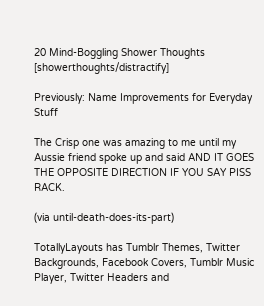20 Mind-Boggling Shower Thoughts [showerthoughts/distractify]

Previously: Name Improvements for Everyday Stuff

The Crisp one was amazing to me until my Aussie friend spoke up and said AND IT GOES THE OPPOSITE DIRECTION IF YOU SAY PISS RACK.

(via until-death-does-its-part)

TotallyLayouts has Tumblr Themes, Twitter Backgrounds, Facebook Covers, Tumblr Music Player, Twitter Headers and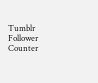Tumblr Follower Counter